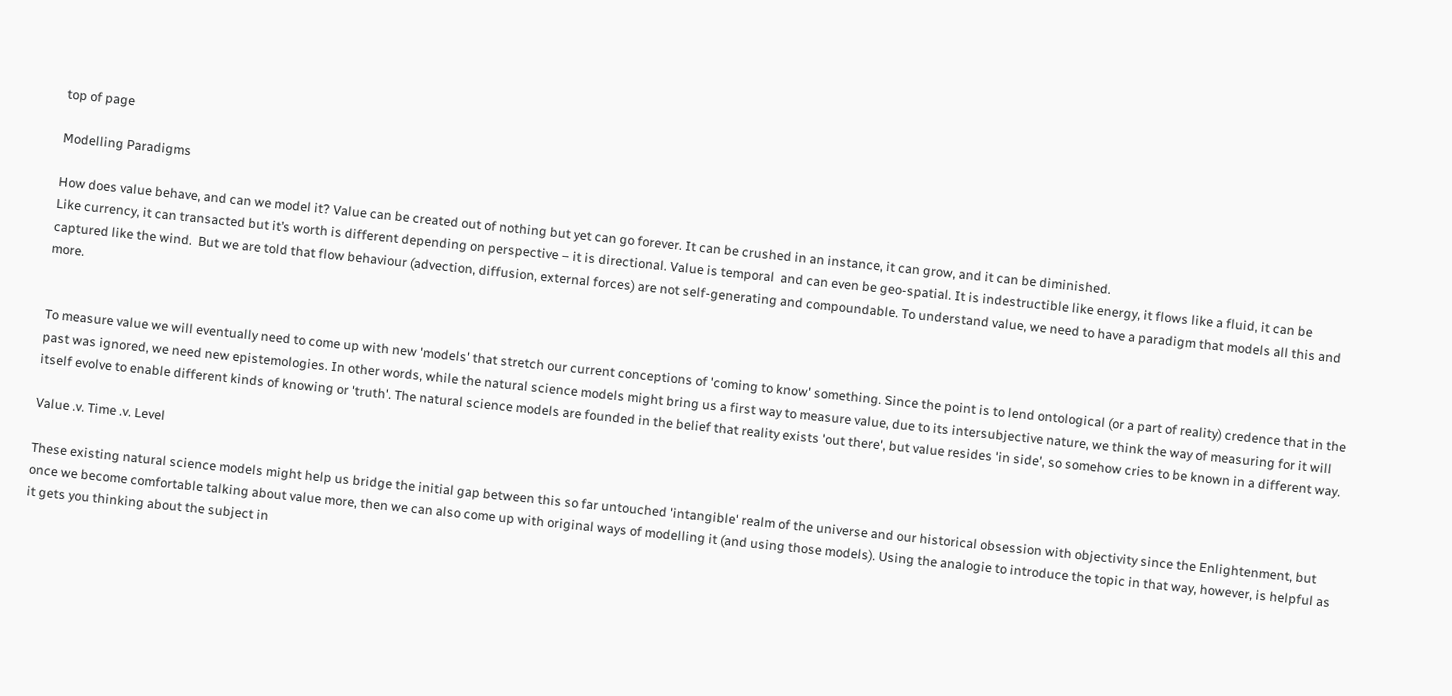top of page

Modelling Paradigms

How does value behave, and can we model it? Value can be created out of nothing but yet can go forever. It can be crushed in an instance, it can grow, and it can be diminished.
Like currency, it can transacted but it’s worth is different depending on perspective – it is directional. Value is temporal  and can even be geo-spatial. It is indestructible like energy, it flows like a fluid, it can be captured like the wind.  But we are told that flow behaviour (advection, diffusion, external forces) are not self-generating and compoundable. To understand value, we need to have a paradigm that models all this and more.


To measure value we will eventually need to come up with new 'models' that stretch our current conceptions of 'coming to know' something. Since the point is to lend ontological (or a part of reality) credence that in the past was ignored, we need new epistemologies. In other words, while the natural science models might bring us a first way to measure value, due to its intersubjective nature, we think the way of measuring for it will itself evolve to enable different kinds of knowing or 'truth'. The natural science models are founded in the belief that reality exists 'out there', but value resides 'in side', so somehow cries to be known in a different way.

Value .v. Time .v. Level

These existing natural science models might help us bridge the initial gap between this so far untouched 'intangible' realm of the universe and our historical obsession with objectivity since the Enlightenment, but once we become comfortable talking about value more, then we can also come up with original ways of modelling it (and using those models). Using the analogie to introduce the topic in that way, however, is helpful as it gets you thinking about the subject in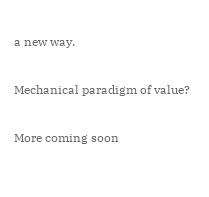a new way.

Mechanical paradigm of value?

More coming soon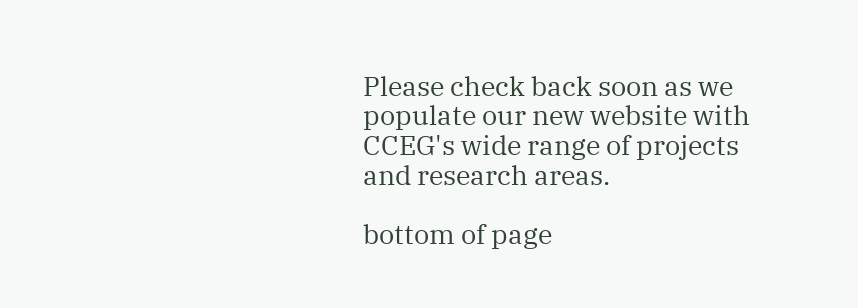Please check back soon as we populate our new website with CCEG's wide range of projects and research areas.

bottom of page